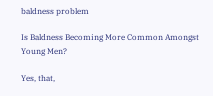baldness problem

Is Baldness Becoming More Common Amongst Young Men?

Yes, that,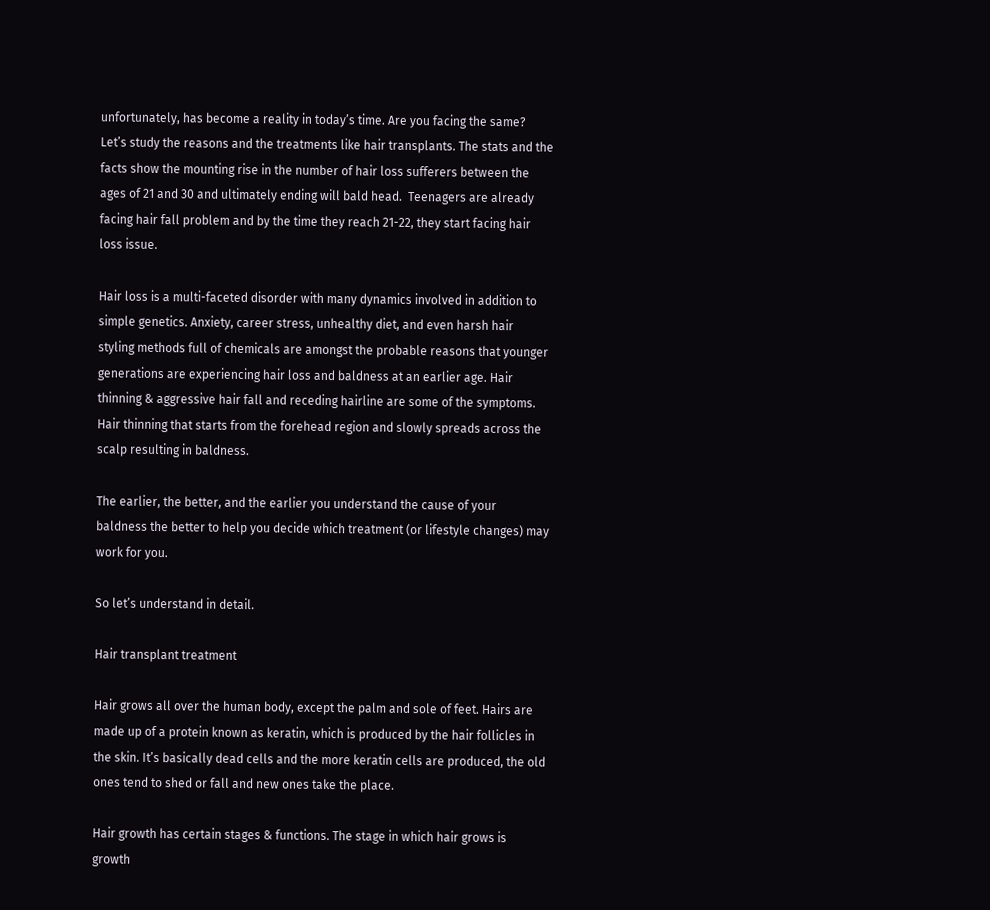unfortunately, has become a reality in today’s time. Are you facing the same? Let’s study the reasons and the treatments like hair transplants. The stats and the facts show the mounting rise in the number of hair loss sufferers between the ages of 21 and 30 and ultimately ending will bald head.  Teenagers are already facing hair fall problem and by the time they reach 21-22, they start facing hair loss issue.

Hair loss is a multi-faceted disorder with many dynamics involved in addition to simple genetics. Anxiety, career stress, unhealthy diet, and even harsh hair styling methods full of chemicals are amongst the probable reasons that younger generations are experiencing hair loss and baldness at an earlier age. Hair thinning & aggressive hair fall and receding hairline are some of the symptoms. Hair thinning that starts from the forehead region and slowly spreads across the scalp resulting in baldness.

The earlier, the better, and the earlier you understand the cause of your baldness the better to help you decide which treatment (or lifestyle changes) may work for you.

So let’s understand in detail.

Hair transplant treatment

Hair grows all over the human body, except the palm and sole of feet. Hairs are made up of a protein known as keratin, which is produced by the hair follicles in the skin. It’s basically dead cells and the more keratin cells are produced, the old ones tend to shed or fall and new ones take the place.

Hair growth has certain stages & functions. The stage in which hair grows is growth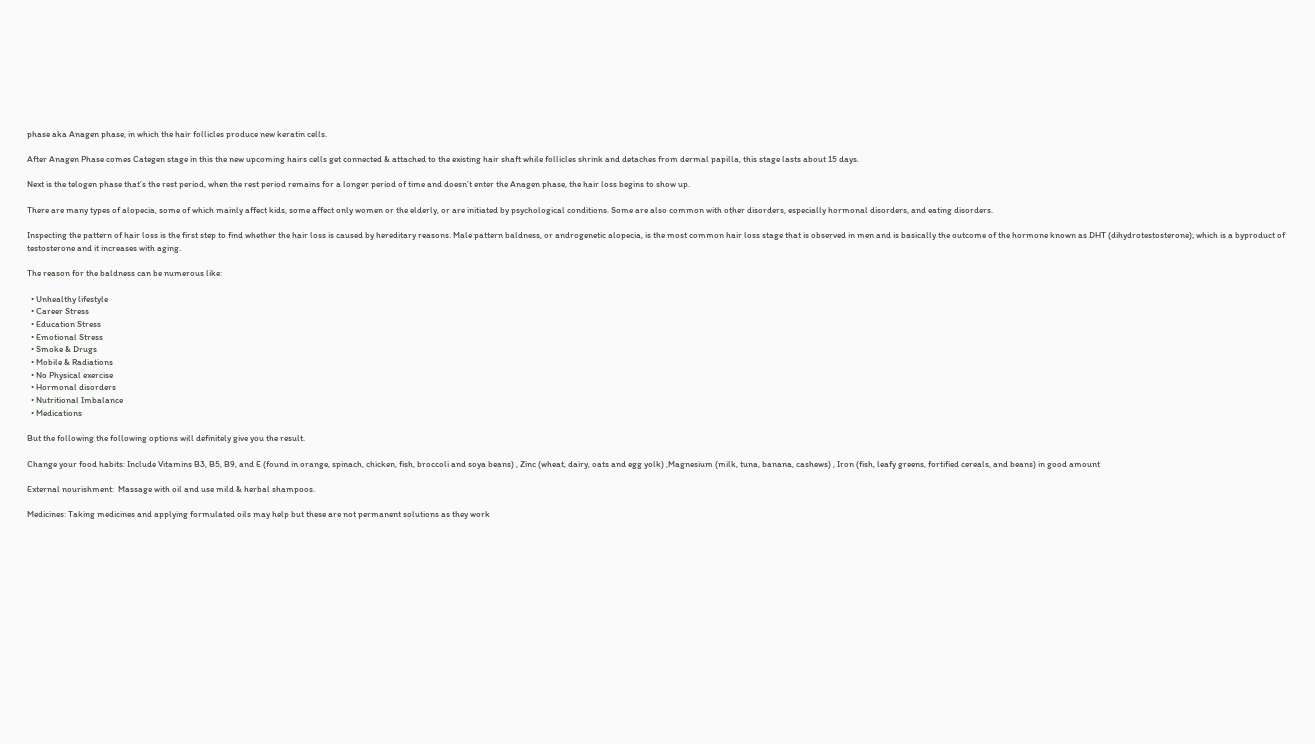phase aka Anagen phase, in which the hair follicles produce new keratin cells.

After Anagen Phase comes Categen stage in this the new upcoming hairs cells get connected & attached to the existing hair shaft while follicles shrink and detaches from dermal papilla, this stage lasts about 15 days.

Next is the telogen phase that’s the rest period, when the rest period remains for a longer period of time and doesn’t enter the Anagen phase, the hair loss begins to show up.

There are many types of alopecia, some of which mainly affect kids, some affect only women or the elderly, or are initiated by psychological conditions. Some are also common with other disorders, especially hormonal disorders, and eating disorders.

Inspecting the pattern of hair loss is the first step to find whether the hair loss is caused by hereditary reasons. Male pattern baldness, or androgenetic alopecia, is the most common hair loss stage that is observed in men and is basically the outcome of the hormone known as DHT (dihydrotestosterone); which is a byproduct of testosterone and it increases with aging.

The reason for the baldness can be numerous like:

  • Unhealthy lifestyle
  • Career Stress
  • Education Stress
  • Emotional Stress
  • Smoke & Drugs
  • Mobile & Radiations
  • No Physical exercise
  • Hormonal disorders
  • Nutritional Imbalance
  • Medications

But the following the following options will definitely give you the result.

Change your food habits: Include Vitamins B3, B5, B9, and E (found in orange, spinach, chicken, fish, broccoli and soya beans) , Zinc (wheat, dairy, oats and egg yolk) ,Magnesium (milk, tuna, banana, cashews) , Iron (fish, leafy greens, fortified cereals, and beans) in good amount

External nourishment:  Massage with oil and use mild & herbal shampoos.

Medicines: Taking medicines and applying formulated oils may help but these are not permanent solutions as they work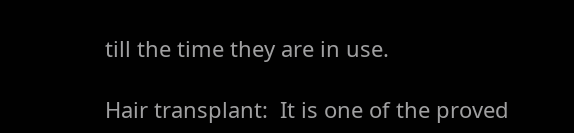till the time they are in use.

Hair transplant:  It is one of the proved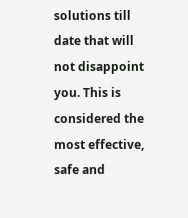solutions till date that will not disappoint you. This is considered the most effective, safe and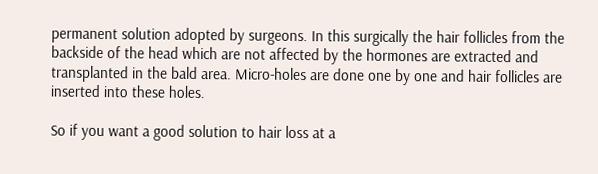permanent solution adopted by surgeons. In this surgically the hair follicles from the backside of the head which are not affected by the hormones are extracted and transplanted in the bald area. Micro-holes are done one by one and hair follicles are inserted into these holes.

So if you want a good solution to hair loss at a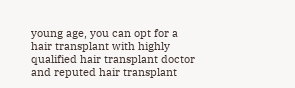young age, you can opt for a hair transplant with highly qualified hair transplant doctor and reputed hair transplant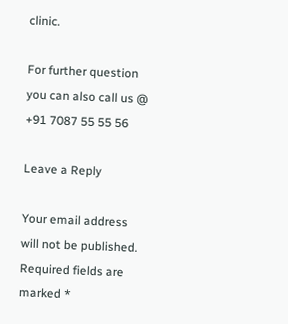clinic.

For further question you can also call us @ +91 7087 55 55 56

Leave a Reply

Your email address will not be published. Required fields are marked *